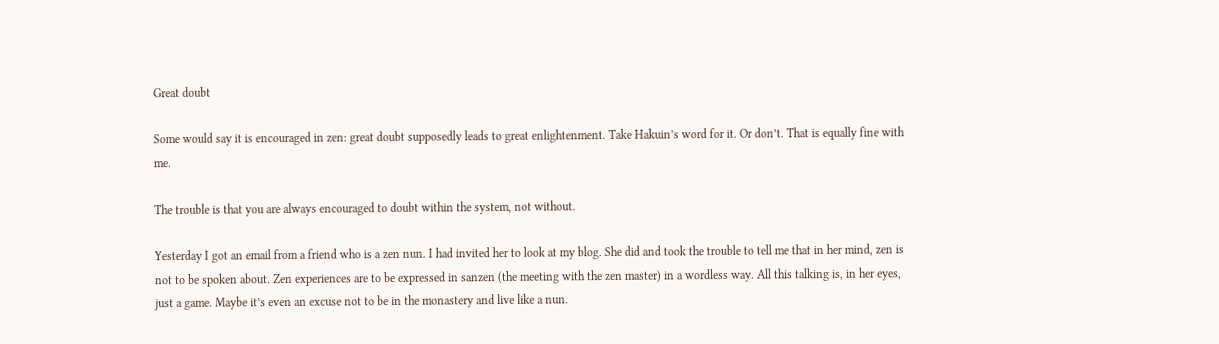Great doubt

Some would say it is encouraged in zen: great doubt supposedly leads to great enlightenment. Take Hakuin’s word for it. Or don’t. That is equally fine with me.

The trouble is that you are always encouraged to doubt within the system, not without.

Yesterday I got an email from a friend who is a zen nun. I had invited her to look at my blog. She did and took the trouble to tell me that in her mind, zen is not to be spoken about. Zen experiences are to be expressed in sanzen (the meeting with the zen master) in a wordless way. All this talking is, in her eyes, just a game. Maybe it’s even an excuse not to be in the monastery and live like a nun.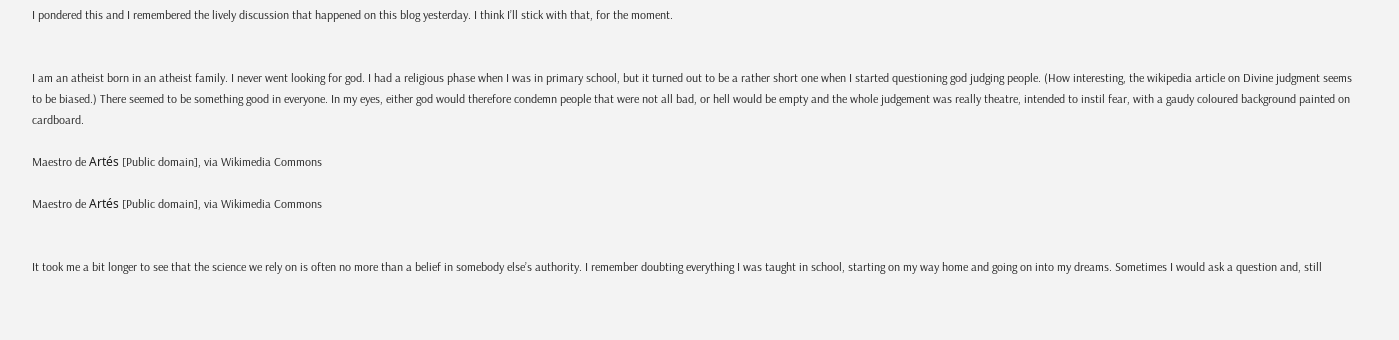I pondered this and I remembered the lively discussion that happened on this blog yesterday. I think I’ll stick with that, for the moment.


I am an atheist born in an atheist family. I never went looking for god. I had a religious phase when I was in primary school, but it turned out to be a rather short one when I started questioning god judging people. (How interesting, the wikipedia article on Divine judgment seems to be biased.) There seemed to be something good in everyone. In my eyes, either god would therefore condemn people that were not all bad, or hell would be empty and the whole judgement was really theatre, intended to instil fear, with a gaudy coloured background painted on cardboard.

Maestro de Artés [Public domain], via Wikimedia Commons

Maestro de Artés [Public domain], via Wikimedia Commons


It took me a bit longer to see that the science we rely on is often no more than a belief in somebody else’s authority. I remember doubting everything I was taught in school, starting on my way home and going on into my dreams. Sometimes I would ask a question and, still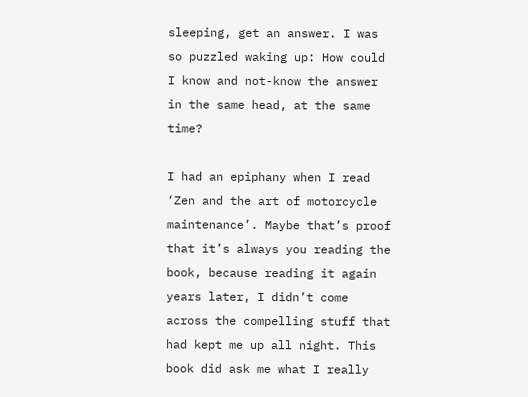sleeping, get an answer. I was so puzzled waking up: How could I know and not-know the answer in the same head, at the same time?

I had an epiphany when I read ‘Zen and the art of motorcycle maintenance’. Maybe that’s proof that it’s always you reading the book, because reading it again years later, I didn’t come across the compelling stuff that had kept me up all night. This book did ask me what I really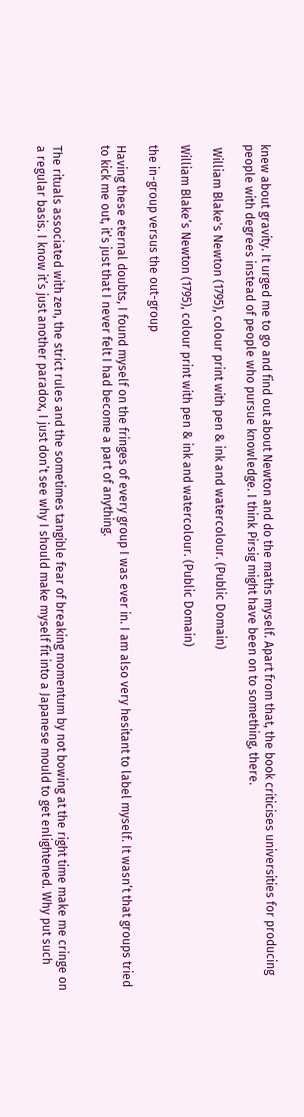knew about gravity. It urged me to go and find out about Newton and do the maths myself. Apart from that, the book criticises universities for producing people with degrees instead of people who pursue knowledge. I think Pirsig might have been on to something, there.

 William Blake's Newton (1795), colour print with pen & ink and watercolour. (Public Domain)

William Blake’s Newton (1795), colour print with pen & ink and watercolour. (Public Domain)

the in-group versus the out-group

Having these eternal doubts, I found myself on the fringes of every group I was ever in. I am also very hesitant to label myself. It wasn’t that groups tried to kick me out, it’s just that I never felt I had become a part of anything.


The rituals associated with zen, the strict rules and the sometimes tangible fear of breaking momentum by not bowing at the right time make me cringe on a regular basis. I know it’s just another paradox, I just don’t see why I should make myself fit into a Japanese mould to get enlightened. Why put such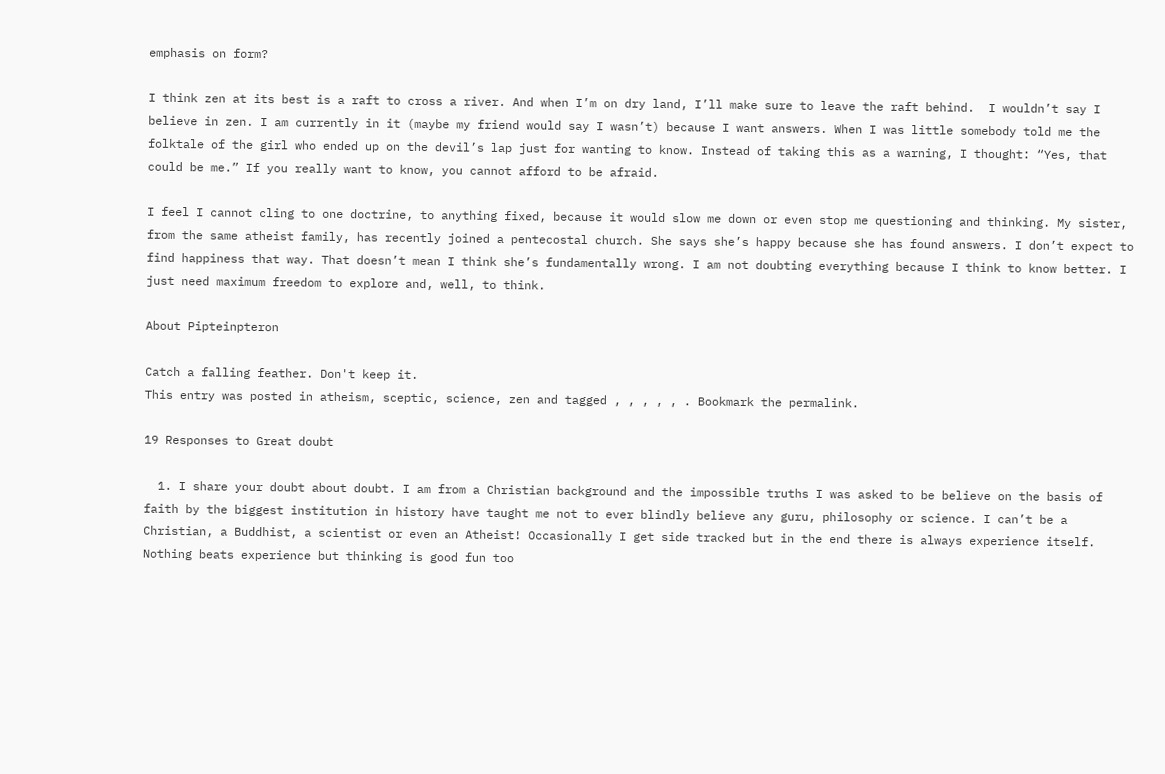emphasis on form?

I think zen at its best is a raft to cross a river. And when I’m on dry land, I’ll make sure to leave the raft behind.  I wouldn’t say I believe in zen. I am currently in it (maybe my friend would say I wasn’t) because I want answers. When I was little somebody told me the folktale of the girl who ended up on the devil’s lap just for wanting to know. Instead of taking this as a warning, I thought: “Yes, that could be me.” If you really want to know, you cannot afford to be afraid.

I feel I cannot cling to one doctrine, to anything fixed, because it would slow me down or even stop me questioning and thinking. My sister, from the same atheist family, has recently joined a pentecostal church. She says she’s happy because she has found answers. I don’t expect to find happiness that way. That doesn’t mean I think she’s fundamentally wrong. I am not doubting everything because I think to know better. I just need maximum freedom to explore and, well, to think.

About Pipteinpteron

Catch a falling feather. Don't keep it.
This entry was posted in atheism, sceptic, science, zen and tagged , , , , , . Bookmark the permalink.

19 Responses to Great doubt

  1. I share your doubt about doubt. I am from a Christian background and the impossible truths I was asked to be believe on the basis of faith by the biggest institution in history have taught me not to ever blindly believe any guru, philosophy or science. I can’t be a Christian, a Buddhist, a scientist or even an Atheist! Occasionally I get side tracked but in the end there is always experience itself. Nothing beats experience but thinking is good fun too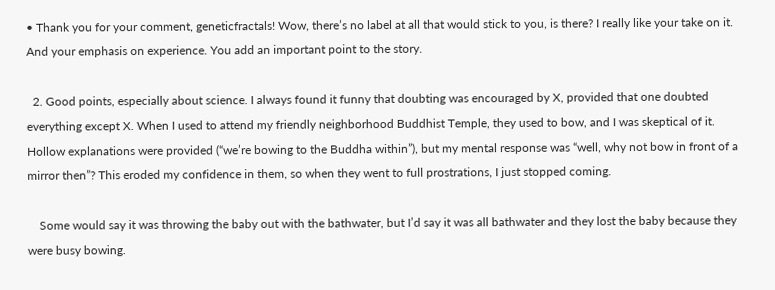• Thank you for your comment, geneticfractals! Wow, there’s no label at all that would stick to you, is there? I really like your take on it. And your emphasis on experience. You add an important point to the story.

  2. Good points, especially about science. I always found it funny that doubting was encouraged by X, provided that one doubted everything except X. When I used to attend my friendly neighborhood Buddhist Temple, they used to bow, and I was skeptical of it. Hollow explanations were provided (“we’re bowing to the Buddha within”), but my mental response was “well, why not bow in front of a mirror then”? This eroded my confidence in them, so when they went to full prostrations, I just stopped coming.

    Some would say it was throwing the baby out with the bathwater, but I’d say it was all bathwater and they lost the baby because they were busy bowing.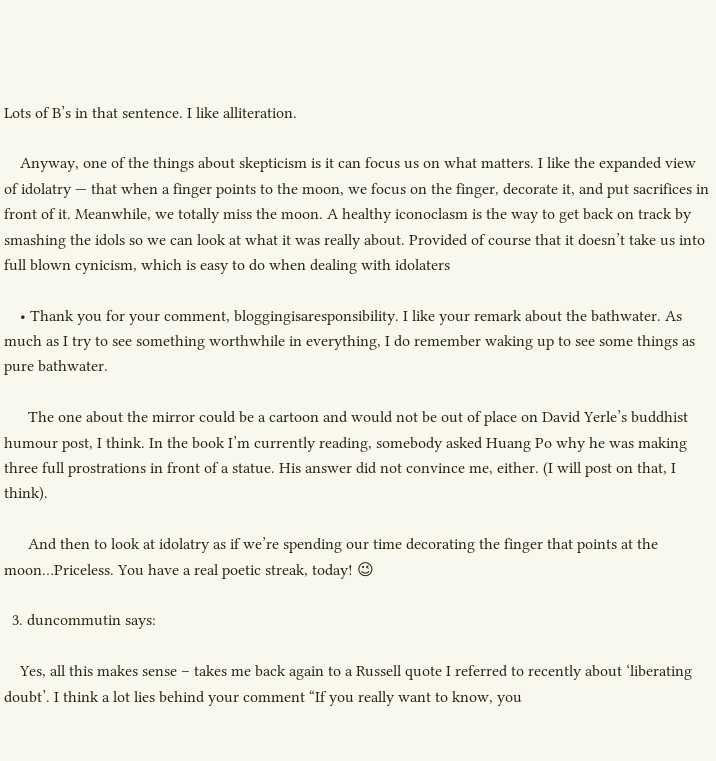Lots of B’s in that sentence. I like alliteration.

    Anyway, one of the things about skepticism is it can focus us on what matters. I like the expanded view of idolatry — that when a finger points to the moon, we focus on the finger, decorate it, and put sacrifices in front of it. Meanwhile, we totally miss the moon. A healthy iconoclasm is the way to get back on track by smashing the idols so we can look at what it was really about. Provided of course that it doesn’t take us into full blown cynicism, which is easy to do when dealing with idolaters

    • Thank you for your comment, bloggingisaresponsibility. I like your remark about the bathwater. As much as I try to see something worthwhile in everything, I do remember waking up to see some things as pure bathwater.

      The one about the mirror could be a cartoon and would not be out of place on David Yerle’s buddhist humour post, I think. In the book I’m currently reading, somebody asked Huang Po why he was making three full prostrations in front of a statue. His answer did not convince me, either. (I will post on that, I think).

      And then to look at idolatry as if we’re spending our time decorating the finger that points at the moon…Priceless. You have a real poetic streak, today! 😉

  3. duncommutin says:

    Yes, all this makes sense – takes me back again to a Russell quote I referred to recently about ‘liberating doubt’. I think a lot lies behind your comment “If you really want to know, you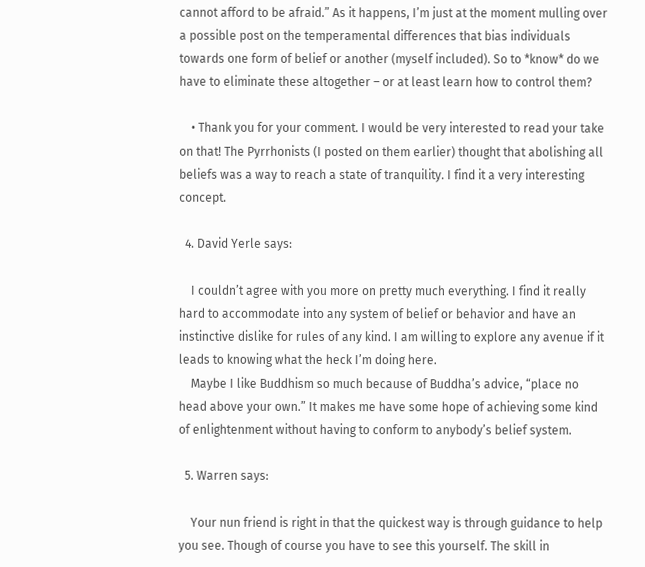cannot afford to be afraid.” As it happens, I’m just at the moment mulling over a possible post on the temperamental differences that bias individuals towards one form of belief or another (myself included). So to *know* do we have to eliminate these altogether – or at least learn how to control them?

    • Thank you for your comment. I would be very interested to read your take on that! The Pyrrhonists (I posted on them earlier) thought that abolishing all beliefs was a way to reach a state of tranquility. I find it a very interesting concept.

  4. David Yerle says:

    I couldn’t agree with you more on pretty much everything. I find it really hard to accommodate into any system of belief or behavior and have an instinctive dislike for rules of any kind. I am willing to explore any avenue if it leads to knowing what the heck I’m doing here.
    Maybe I like Buddhism so much because of Buddha’s advice, “place no head above your own.” It makes me have some hope of achieving some kind of enlightenment without having to conform to anybody’s belief system.

  5. Warren says:

    Your nun friend is right in that the quickest way is through guidance to help you see. Though of course you have to see this yourself. The skill in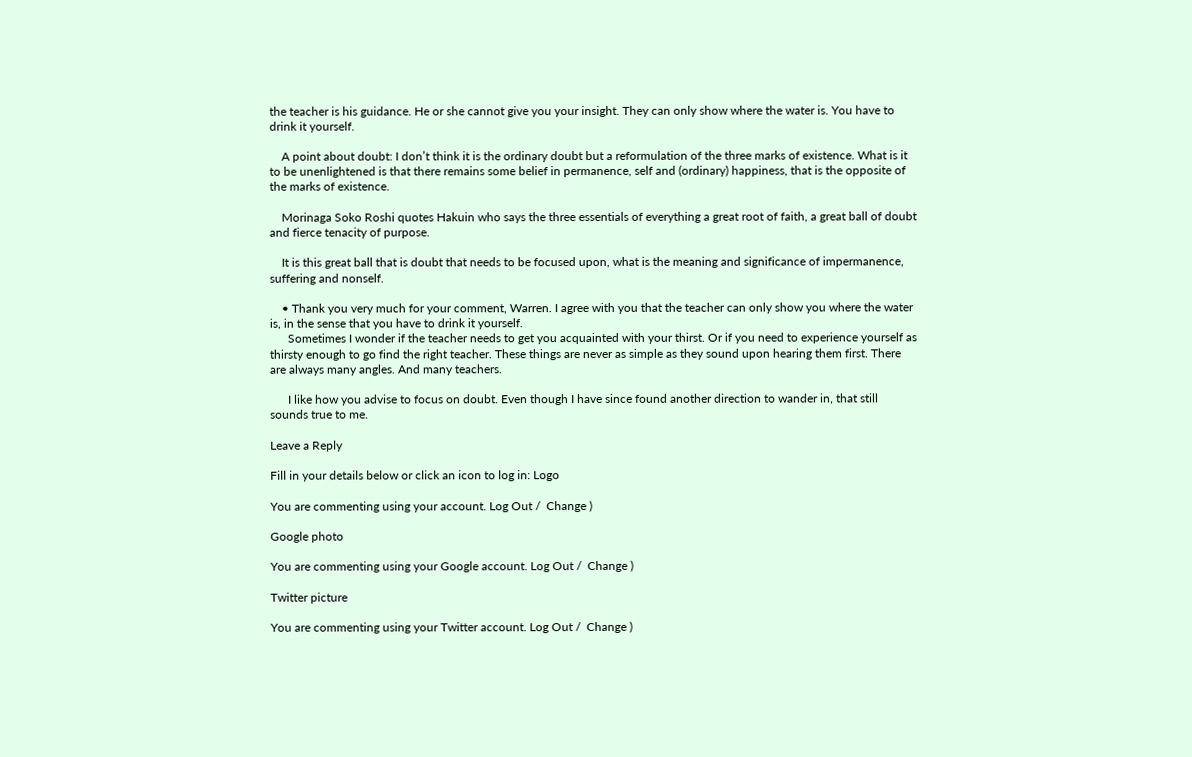the teacher is his guidance. He or she cannot give you your insight. They can only show where the water is. You have to drink it yourself.

    A point about doubt: I don’t think it is the ordinary doubt but a reformulation of the three marks of existence. What is it to be unenlightened is that there remains some belief in permanence, self and (ordinary) happiness, that is the opposite of the marks of existence.

    Morinaga Soko Roshi quotes Hakuin who says the three essentials of everything a great root of faith, a great ball of doubt and fierce tenacity of purpose.

    It is this great ball that is doubt that needs to be focused upon, what is the meaning and significance of impermanence, suffering and nonself.

    • Thank you very much for your comment, Warren. I agree with you that the teacher can only show you where the water is, in the sense that you have to drink it yourself.
      Sometimes I wonder if the teacher needs to get you acquainted with your thirst. Or if you need to experience yourself as thirsty enough to go find the right teacher. These things are never as simple as they sound upon hearing them first. There are always many angles. And many teachers.

      I like how you advise to focus on doubt. Even though I have since found another direction to wander in, that still sounds true to me.

Leave a Reply

Fill in your details below or click an icon to log in: Logo

You are commenting using your account. Log Out /  Change )

Google photo

You are commenting using your Google account. Log Out /  Change )

Twitter picture

You are commenting using your Twitter account. Log Out /  Change )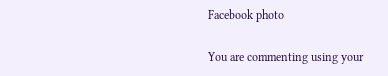Facebook photo

You are commenting using your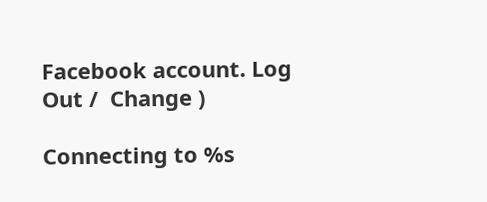Facebook account. Log Out /  Change )

Connecting to %s